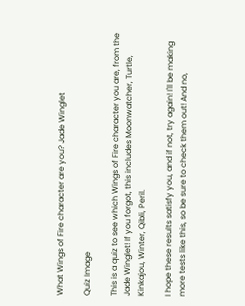What Wings of Fire character are you? Jade Winglet

Quiz Image

This is a quiz to see which Wings of Fire character you are, from the Jade Winglet! If you forgot, this includes Moonwatcher, Turtle, Kinkajou, Winter, Qibli, Peril.

I hope these results satisfy you, and if not, try again! I'll be making more tests like this, so be sure to check them out! And no,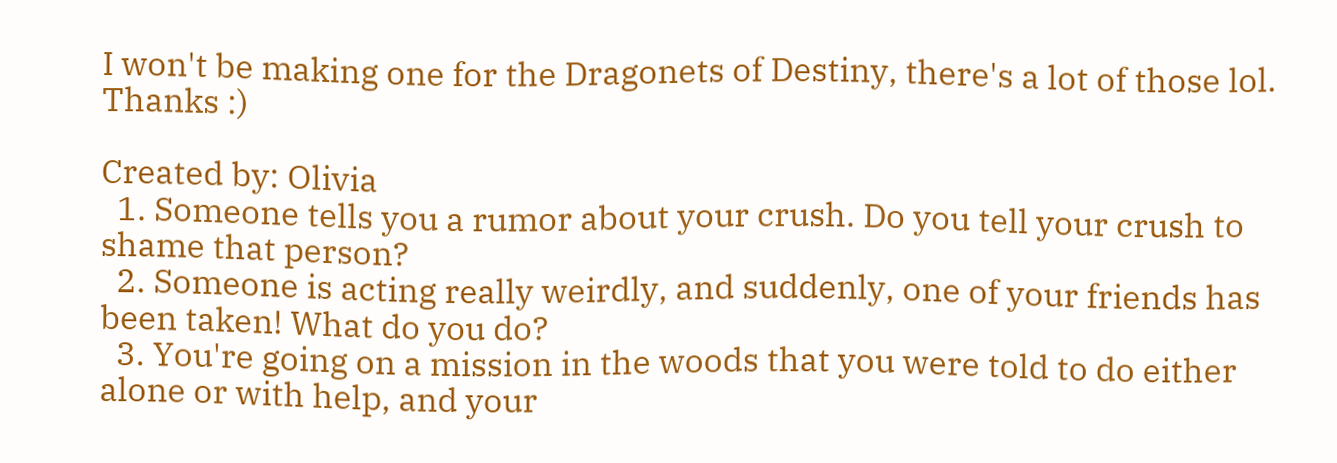I won't be making one for the Dragonets of Destiny, there's a lot of those lol. Thanks :)

Created by: Olivia
  1. Someone tells you a rumor about your crush. Do you tell your crush to shame that person?
  2. Someone is acting really weirdly, and suddenly, one of your friends has been taken! What do you do?
  3. You're going on a mission in the woods that you were told to do either alone or with help, and your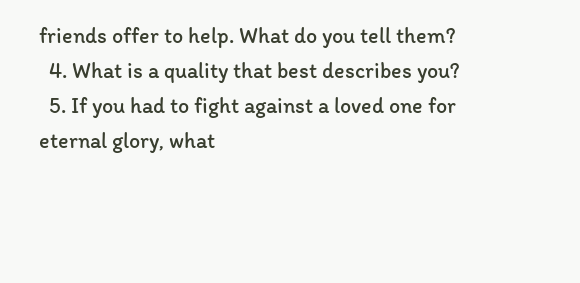friends offer to help. What do you tell them?
  4. What is a quality that best describes you?
  5. If you had to fight against a loved one for eternal glory, what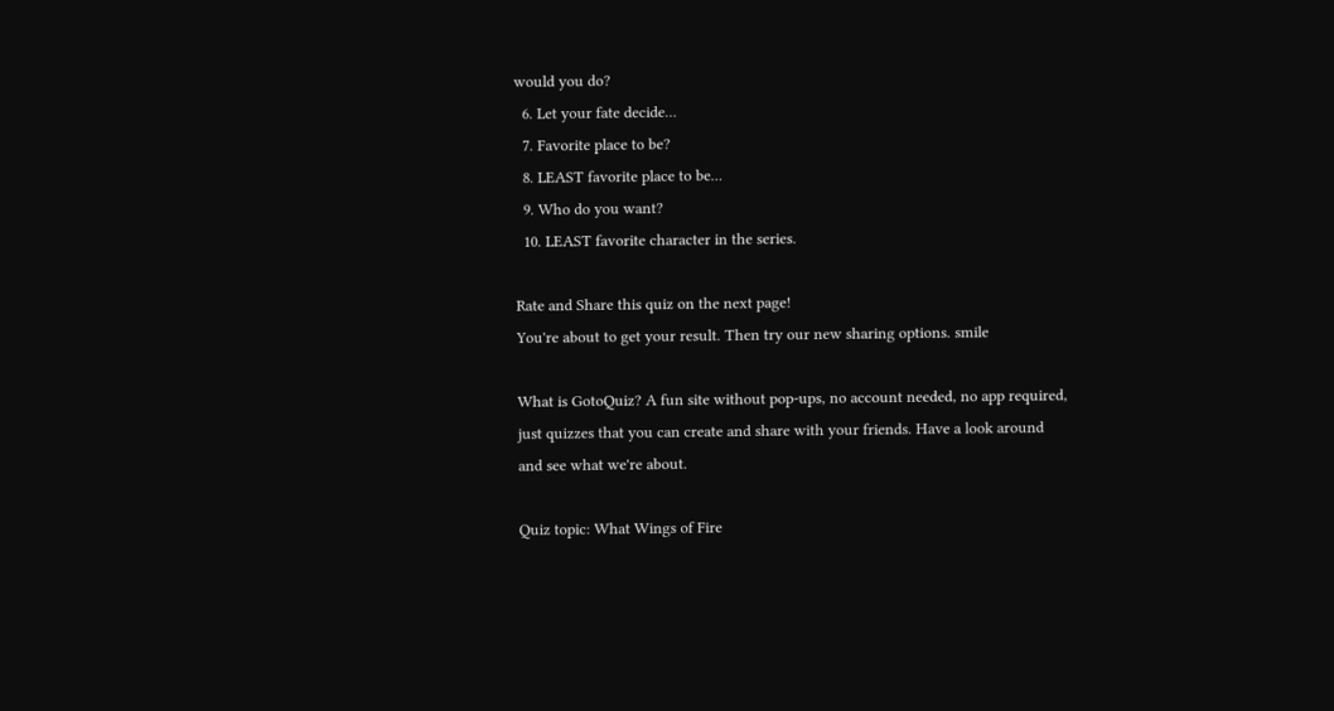would you do?
  6. Let your fate decide...
  7. Favorite place to be?
  8. LEAST favorite place to be...
  9. Who do you want?
  10. LEAST favorite character in the series.

Rate and Share this quiz on the next page!
You're about to get your result. Then try our new sharing options. smile

What is GotoQuiz? A fun site without pop-ups, no account needed, no app required, just quizzes that you can create and share with your friends. Have a look around and see what we're about.

Quiz topic: What Wings of Fire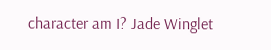character am I? Jade Winglet